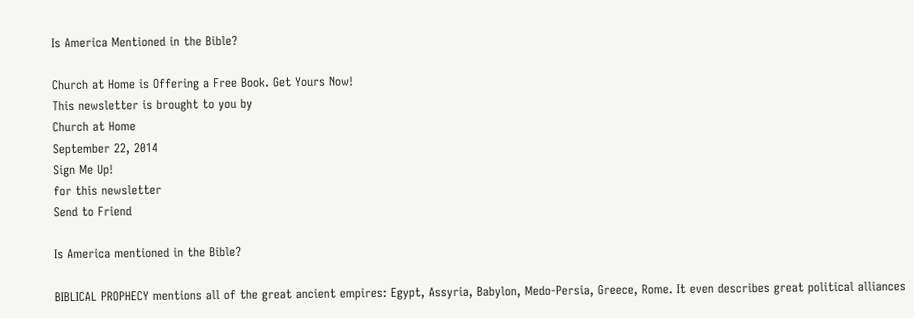Is America Mentioned in the Bible?

Church at Home is Offering a Free Book. Get Yours Now!
This newsletter is brought to you by
Church at Home
September 22, 2014
Sign Me Up!
for this newsletter
Send to Friend

Is America mentioned in the Bible?

BIBLICAL PROPHECY mentions all of the great ancient empires: Egypt, Assyria, Babylon, Medo-Persia, Greece, Rome. It even describes great political alliances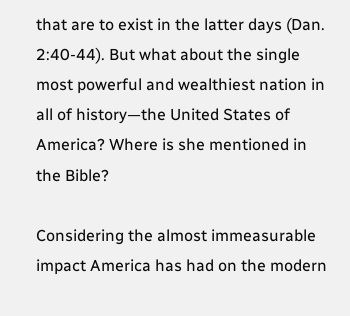that are to exist in the latter days (Dan. 2:40-44). But what about the single most powerful and wealthiest nation in all of history—the United States of America? Where is she mentioned in the Bible?

Considering the almost immeasurable impact America has had on the modern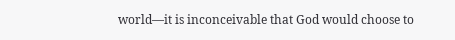world—it is inconceivable that God would choose to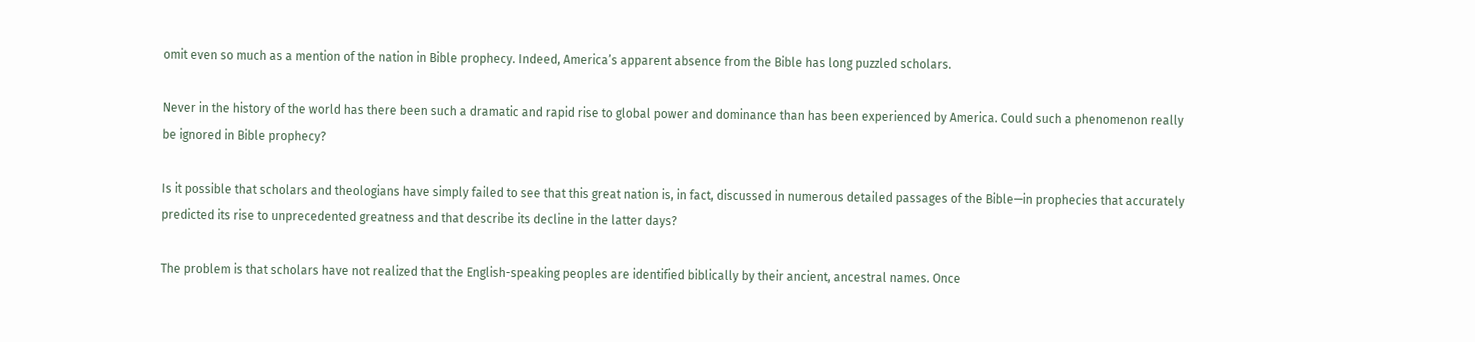omit even so much as a mention of the nation in Bible prophecy. Indeed, America’s apparent absence from the Bible has long puzzled scholars.

Never in the history of the world has there been such a dramatic and rapid rise to global power and dominance than has been experienced by America. Could such a phenomenon really be ignored in Bible prophecy?

Is it possible that scholars and theologians have simply failed to see that this great nation is, in fact, discussed in numerous detailed passages of the Bible—in prophecies that accurately predicted its rise to unprecedented greatness and that describe its decline in the latter days?

The problem is that scholars have not realized that the English-speaking peoples are identified biblically by their ancient, ancestral names. Once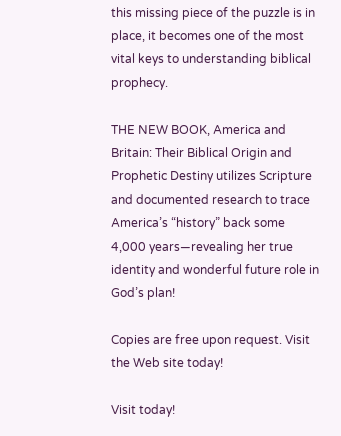this missing piece of the puzzle is in place, it becomes one of the most vital keys to understanding biblical prophecy.

THE NEW BOOK, America and Britain: Their Biblical Origin and Prophetic Destiny utilizes Scripture and documented research to trace America’s “history” back some 4,000 years—revealing her true identity and wonderful future role in God’s plan!

Copies are free upon request. Visit the Web site today!

Visit today!